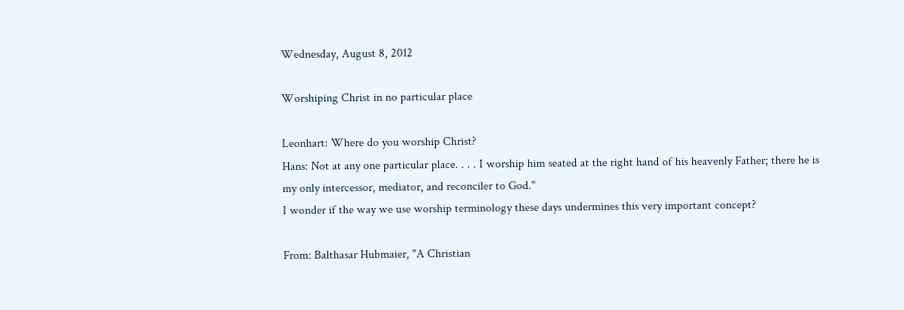Wednesday, August 8, 2012

Worshiping Christ in no particular place

Leonhart: Where do you worship Christ?
Hans: Not at any one particular place. . . . I worship him seated at the right hand of his heavenly Father; there he is my only intercessor, mediator, and reconciler to God."
I wonder if the way we use worship terminology these days undermines this very important concept?

From: Balthasar Hubmaier, "A Christian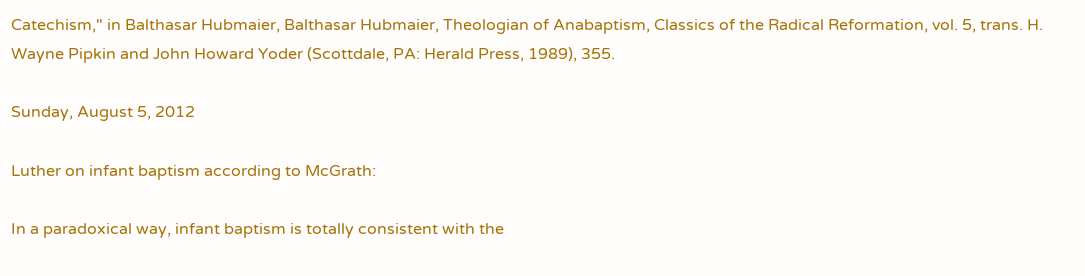Catechism," in Balthasar Hubmaier, Balthasar Hubmaier, Theologian of Anabaptism, Classics of the Radical Reformation, vol. 5, trans. H. Wayne Pipkin and John Howard Yoder (Scottdale, PA: Herald Press, 1989), 355.

Sunday, August 5, 2012

Luther on infant baptism according to McGrath:

In a paradoxical way, infant baptism is totally consistent with the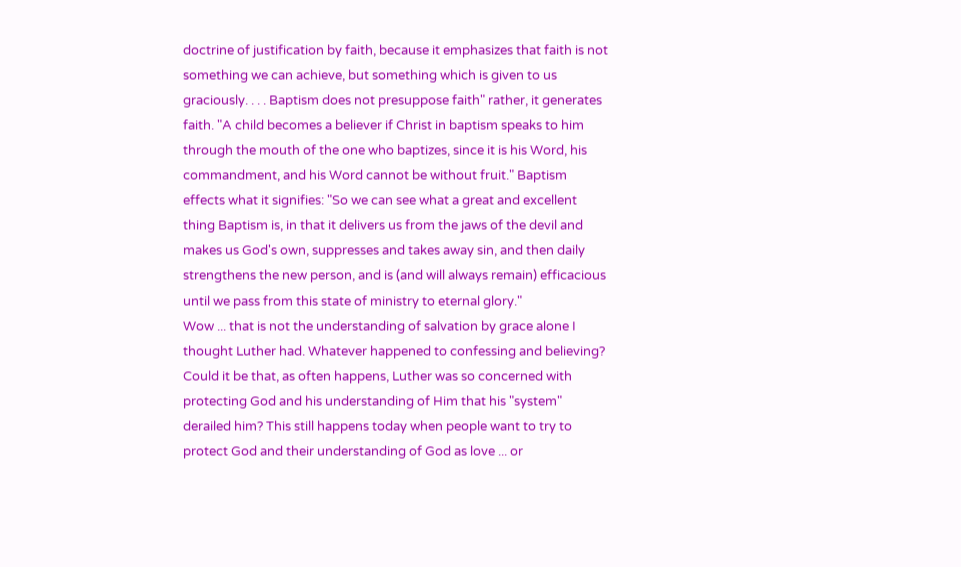doctrine of justification by faith, because it emphasizes that faith is not something we can achieve, but something which is given to us graciously. . . . Baptism does not presuppose faith" rather, it generates faith. "A child becomes a believer if Christ in baptism speaks to him through the mouth of the one who baptizes, since it is his Word, his commandment, and his Word cannot be without fruit." Baptism effects what it signifies: "So we can see what a great and excellent thing Baptism is, in that it delivers us from the jaws of the devil and makes us God's own, suppresses and takes away sin, and then daily strengthens the new person, and is (and will always remain) efficacious until we pass from this state of ministry to eternal glory."
Wow ... that is not the understanding of salvation by grace alone I thought Luther had. Whatever happened to confessing and believing? Could it be that, as often happens, Luther was so concerned with protecting God and his understanding of Him that his "system" derailed him? This still happens today when people want to try to protect God and their understanding of God as love ... or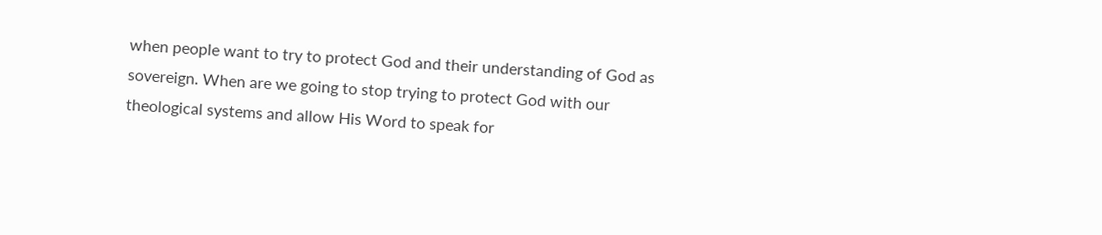when people want to try to protect God and their understanding of God as sovereign. When are we going to stop trying to protect God with our theological systems and allow His Word to speak for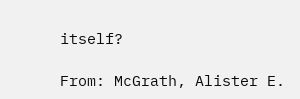itself?

From: McGrath, Alister E.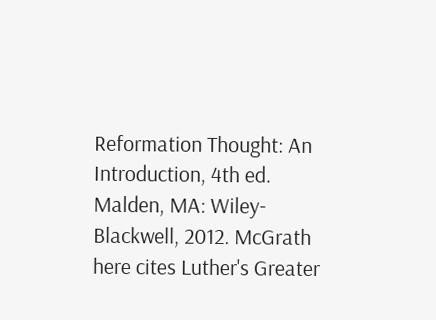Reformation Thought: An Introduction, 4th ed. Malden, MA: Wiley-Blackwell, 2012. McGrath here cites Luther's Greater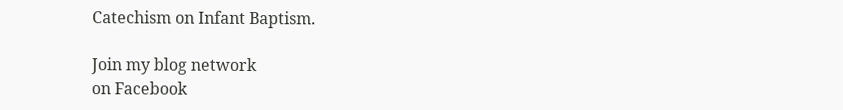Catechism on Infant Baptism.

Join my blog network
on Facebook